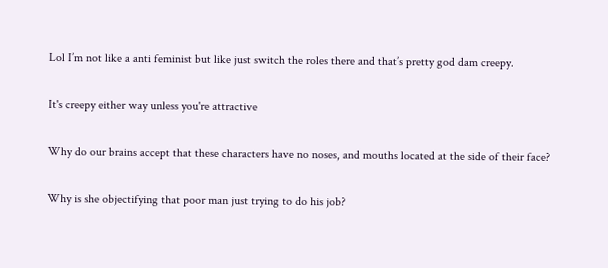Lol I’m not like a anti feminist but like just switch the roles there and that’s pretty god dam creepy.

It's creepy either way unless you're attractive

Why do our brains accept that these characters have no noses, and mouths located at the side of their face?

Why is she objectifying that poor man just trying to do his job?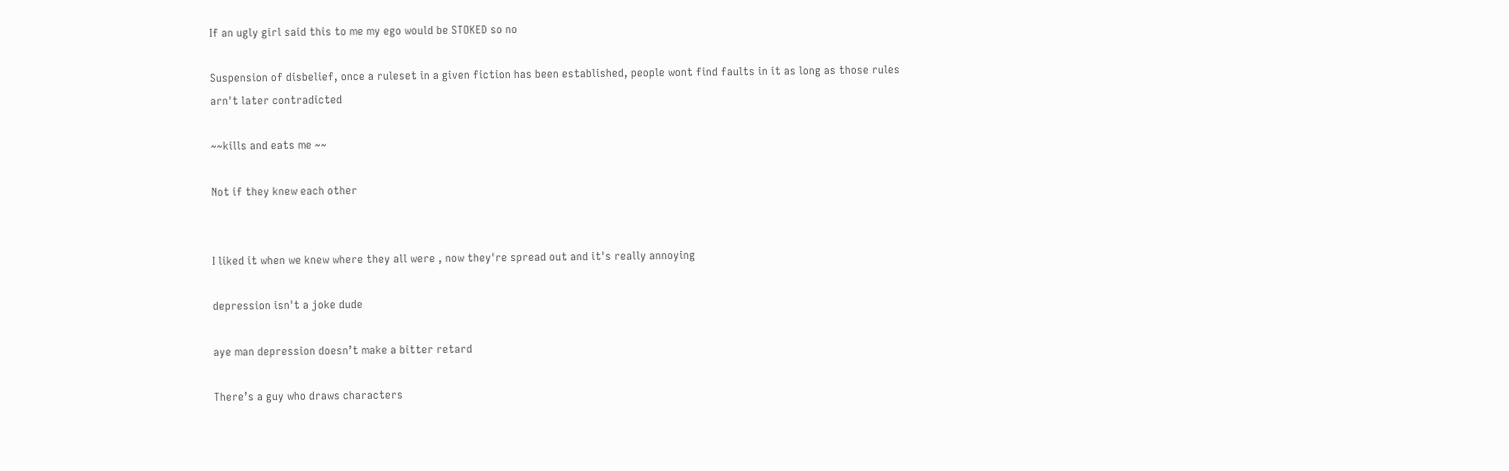If an ugly girl said this to me my ego would be STOKED so no

Suspension of disbelief, once a ruleset in a given fiction has been established, people wont find faults in it as long as those rules arn't later contradicted

~~kills and eats me ~~

Not if they knew each other


I liked it when we knew where they all were , now they're spread out and it's really annoying

depression isn't a joke dude

aye man depression doesn’t make a bitter retard

There’s a guy who draws characters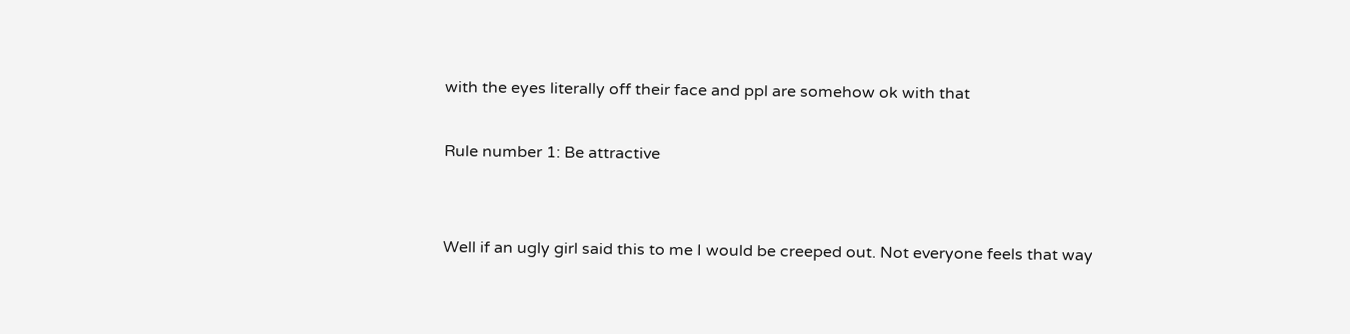with the eyes literally off their face and ppl are somehow ok with that

Rule number 1: Be attractive


Well if an ugly girl said this to me I would be creeped out. Not everyone feels that way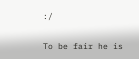:/

To be fair he is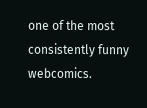one of the most consistently funny webcomics.